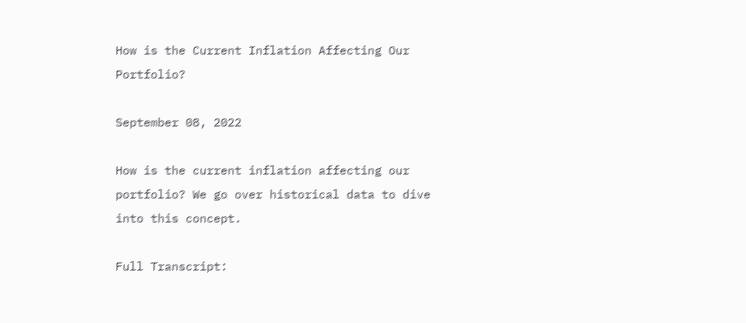How is the Current Inflation Affecting Our Portfolio?

September 08, 2022

How is the current inflation affecting our portfolio? We go over historical data to dive into this concept.

Full Transcript: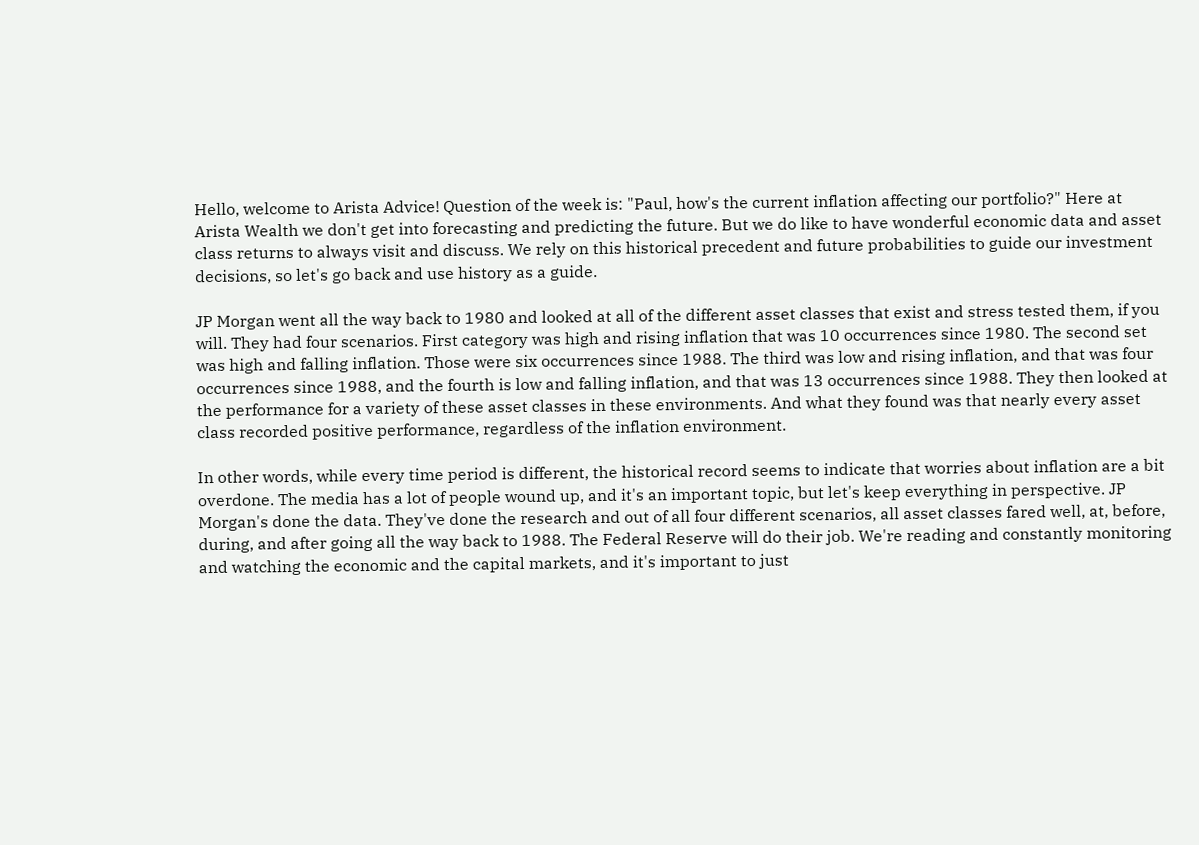Hello, welcome to Arista Advice! Question of the week is: "Paul, how's the current inflation affecting our portfolio?" Here at Arista Wealth we don't get into forecasting and predicting the future. But we do like to have wonderful economic data and asset class returns to always visit and discuss. We rely on this historical precedent and future probabilities to guide our investment decisions, so let's go back and use history as a guide.

JP Morgan went all the way back to 1980 and looked at all of the different asset classes that exist and stress tested them, if you will. They had four scenarios. First category was high and rising inflation that was 10 occurrences since 1980. The second set was high and falling inflation. Those were six occurrences since 1988. The third was low and rising inflation, and that was four occurrences since 1988, and the fourth is low and falling inflation, and that was 13 occurrences since 1988. They then looked at the performance for a variety of these asset classes in these environments. And what they found was that nearly every asset class recorded positive performance, regardless of the inflation environment.

In other words, while every time period is different, the historical record seems to indicate that worries about inflation are a bit overdone. The media has a lot of people wound up, and it's an important topic, but let's keep everything in perspective. JP Morgan's done the data. They've done the research and out of all four different scenarios, all asset classes fared well, at, before, during, and after going all the way back to 1988. The Federal Reserve will do their job. We're reading and constantly monitoring and watching the economic and the capital markets, and it's important to just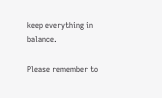keep everything in balance.

Please remember to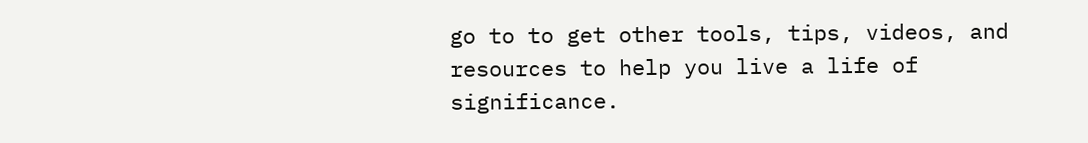go to to get other tools, tips, videos, and resources to help you live a life of significance.